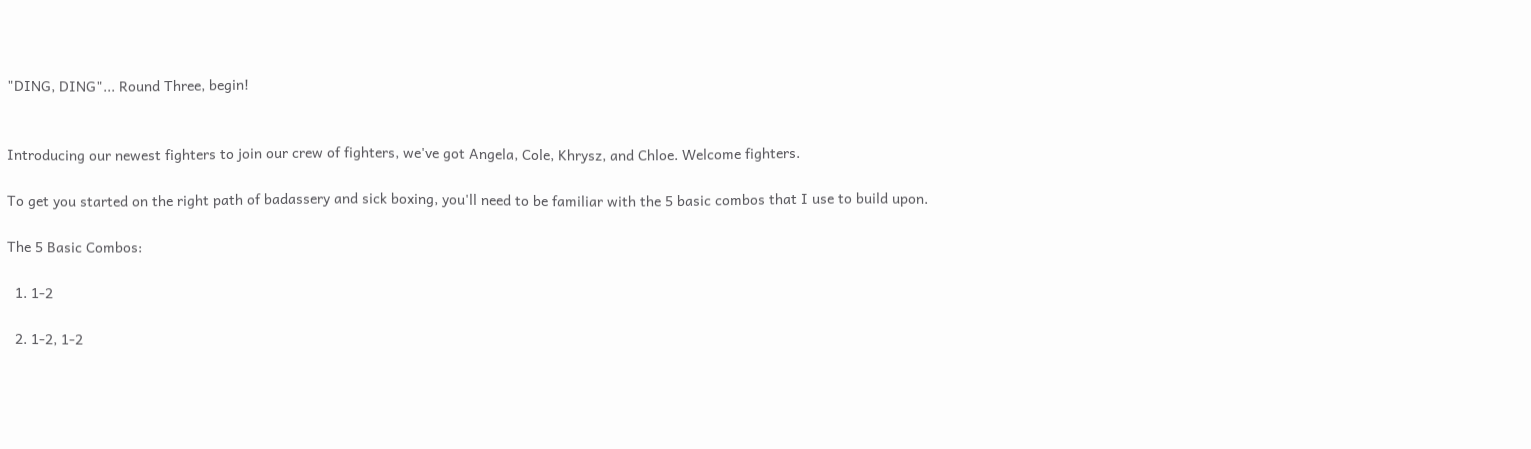"DING, DING"... Round Three, begin!


Introducing our newest fighters to join our crew of fighters, we've got Angela, Cole, Khrysz, and Chloe. Welcome fighters.

To get you started on the right path of badassery and sick boxing, you'll need to be familiar with the 5 basic combos that I use to build upon.

The 5 Basic Combos:

  1. 1-2

  2. 1-2, 1-2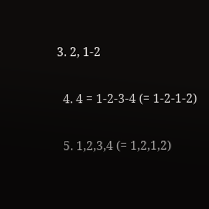3. 2, 1-2

  4. 4 = 1-2-3-4 (= 1-2-1-2)

  5. 1,2,3,4 (= 1,2,1,2)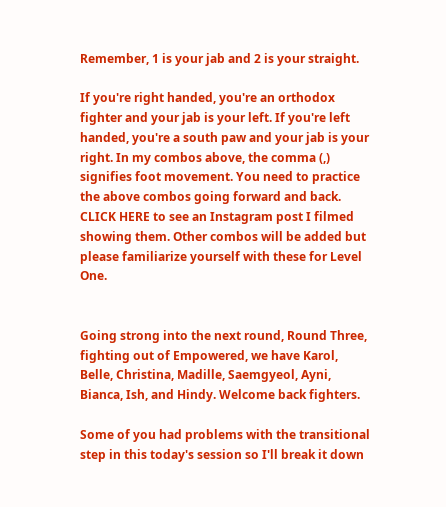Remember, 1 is your jab and 2 is your straight.

If you're right handed, you're an orthodox fighter and your jab is your left. If you're left handed, you're a south paw and your jab is your right. In my combos above, the comma (,) signifies foot movement. You need to practice the above combos going forward and back. CLICK HERE to see an Instagram post I filmed showing them. Other combos will be added but please familiarize yourself with these for Level One.


Going strong into the next round, Round Three, fighting out of Empowered, we have Karol, Belle, Christina, Madille, Saemgyeol, Ayni, Bianca, Ish, and Hindy. Welcome back fighters.

Some of you had problems with the transitional step in this today's session so I'll break it down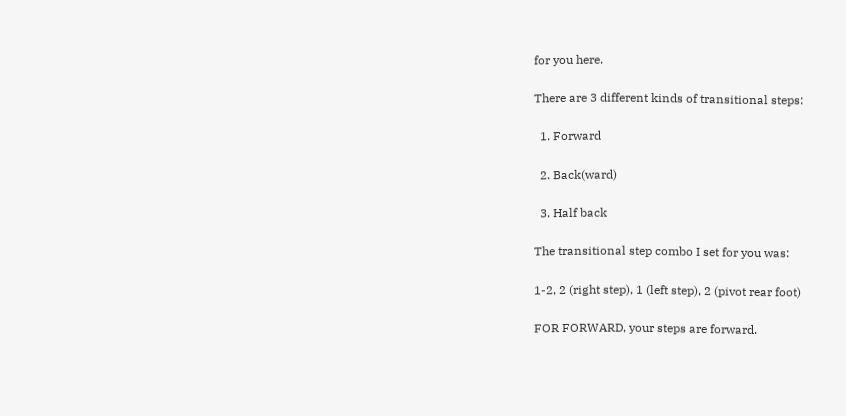for you here.

There are 3 different kinds of transitional steps:

  1. Forward

  2. Back(ward)

  3. Half back

The transitional step combo I set for you was:

1-2, 2 (right step), 1 (left step), 2 (pivot rear foot)

FOR FORWARD, your steps are forward.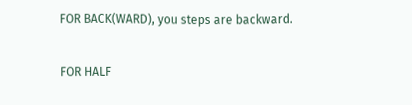FOR BACK(WARD), you steps are backward.

FOR HALF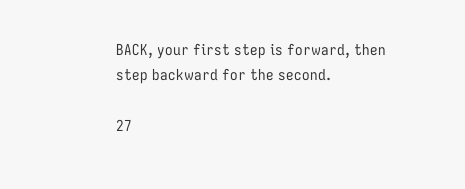BACK, your first step is forward, then step backward for the second.

27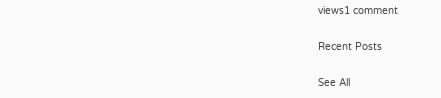views1 comment

Recent Posts

See All